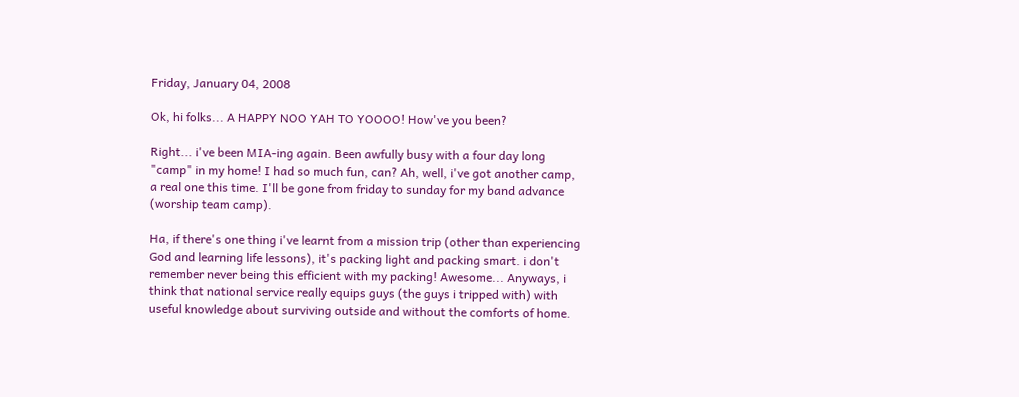Friday, January 04, 2008

Ok, hi folks... A HAPPY NOO YAH TO YOOOO! How've you been?

Right... i've been MIA-ing again. Been awfully busy with a four day long "camp" in my home! I had so much fun, can? Ah, well, i've got another camp, a real one this time. I'll be gone from friday to sunday for my band advance (worship team camp).

Ha, if there's one thing i've learnt from a mission trip (other than experiencing God and learning life lessons), it's packing light and packing smart. i don't remember never being this efficient with my packing! Awesome... Anyways, i think that national service really equips guys (the guys i tripped with) with useful knowledge about surviving outside and without the comforts of home.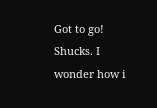Got to go! Shucks. I wonder how i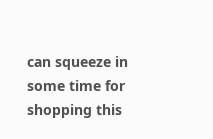can squeeze in some time for shopping this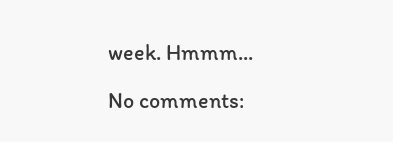week. Hmmm...

No comments: